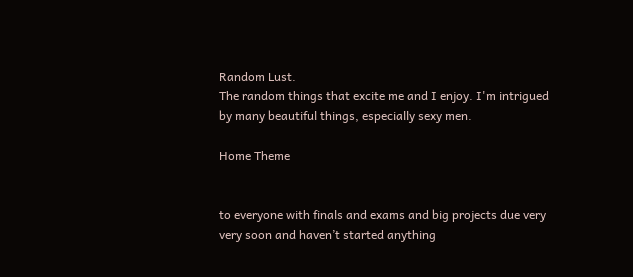Random Lust.
The random things that excite me and I enjoy. I'm intrigued by many beautiful things, especially sexy men.

Home Theme


to everyone with finals and exams and big projects due very very soon and haven’t started anything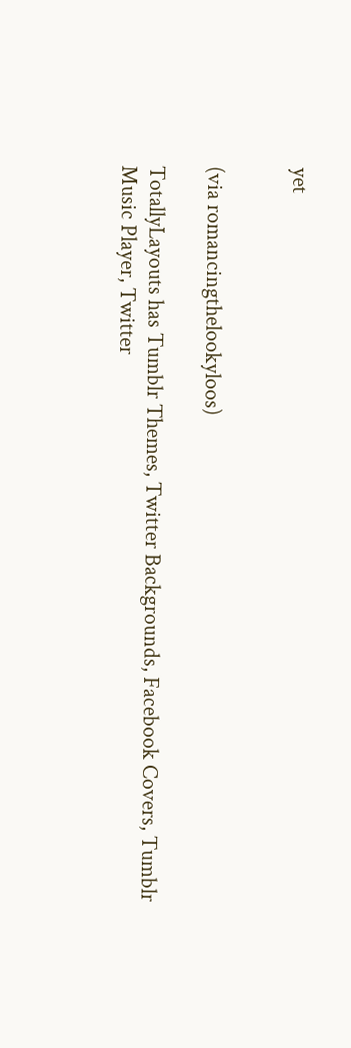yet


(via romancingthelookyloos)

TotallyLayouts has Tumblr Themes, Twitter Backgrounds, Facebook Covers, Tumblr Music Player, Twitter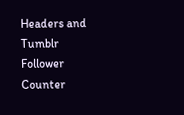Headers and Tumblr Follower Counter